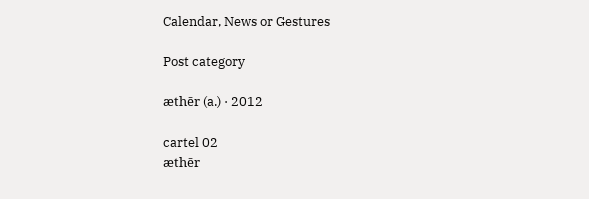Calendar, News or Gestures

Post category

æthēr (a.) · 2012

cartel 02
æthēr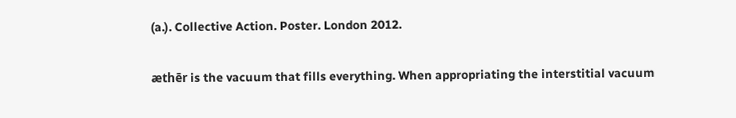(a.). Collective Action. Poster. London 2012.

æthēr is the vacuum that fills everything. When appropriating the interstitial vacuum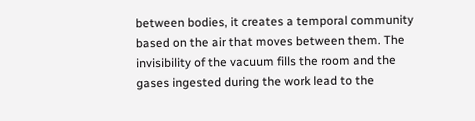between bodies, it creates a temporal community based on the air that moves between them. The invisibility of the vacuum fills the room and the gases ingested during the work lead to the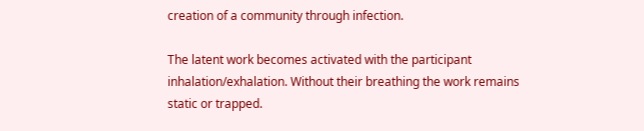creation of a community through infection.

The latent work becomes activated with the participant inhalation/exhalation. Without their breathing the work remains static or trapped.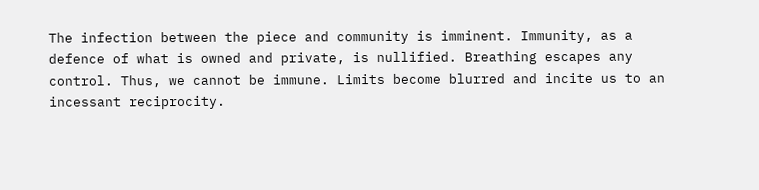The infection between the piece and community is imminent. Immunity, as a defence of what is owned and private, is nullified. Breathing escapes any control. Thus, we cannot be immune. Limits become blurred and incite us to an incessant reciprocity.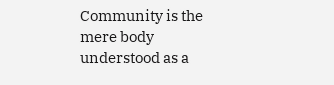Community is the mere body understood as a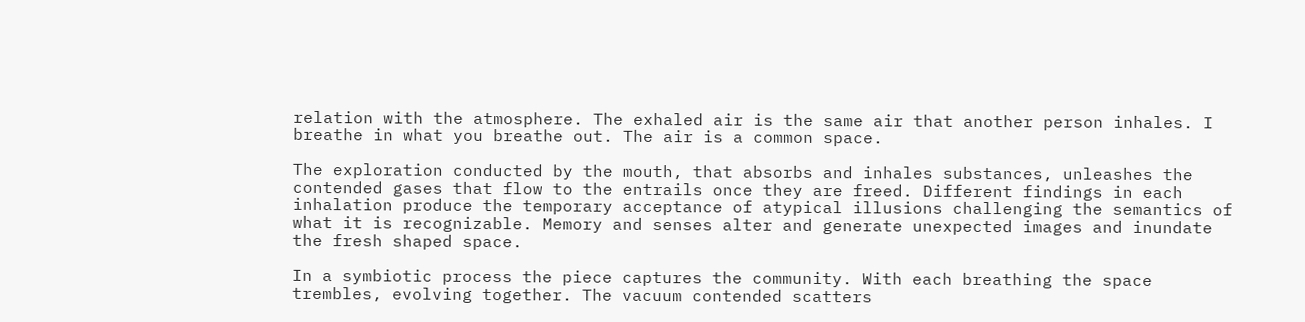relation with the atmosphere. The exhaled air is the same air that another person inhales. I breathe in what you breathe out. The air is a common space.

The exploration conducted by the mouth, that absorbs and inhales substances, unleashes the contended gases that flow to the entrails once they are freed. Different findings in each inhalation produce the temporary acceptance of atypical illusions challenging the semantics of what it is recognizable. Memory and senses alter and generate unexpected images and inundate the fresh shaped space.

In a symbiotic process the piece captures the community. With each breathing the space trembles, evolving together. The vacuum contended scatters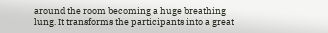around the room becoming a huge breathing lung. It transforms the participants into a great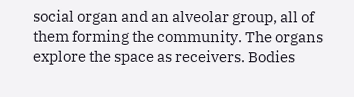social organ and an alveolar group, all of them forming the community. The organs explore the space as receivers. Bodies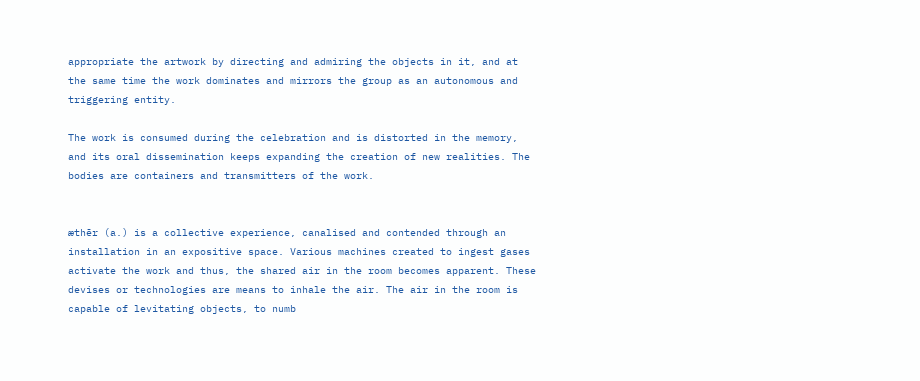appropriate the artwork by directing and admiring the objects in it, and at the same time the work dominates and mirrors the group as an autonomous and triggering entity.

The work is consumed during the celebration and is distorted in the memory, and its oral dissemination keeps expanding the creation of new realities. The bodies are containers and transmitters of the work.


æthēr (a.) is a collective experience, canalised and contended through an installation in an expositive space. Various machines created to ingest gases activate the work and thus, the shared air in the room becomes apparent. These devises or technologies are means to inhale the air. The air in the room is capable of levitating objects, to numb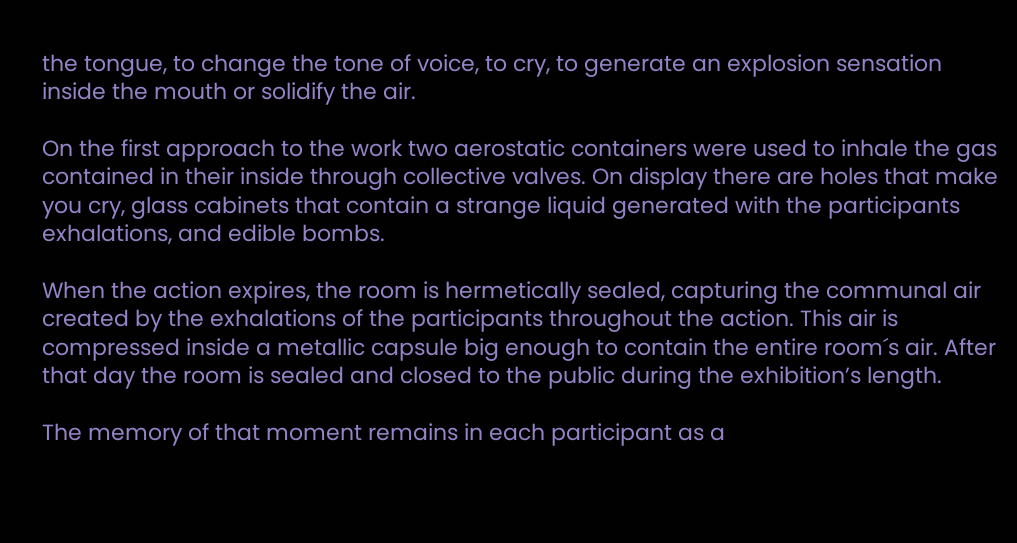the tongue, to change the tone of voice, to cry, to generate an explosion sensation inside the mouth or solidify the air.

On the first approach to the work two aerostatic containers were used to inhale the gas contained in their inside through collective valves. On display there are holes that make you cry, glass cabinets that contain a strange liquid generated with the participants exhalations, and edible bombs.

When the action expires, the room is hermetically sealed, capturing the communal air created by the exhalations of the participants throughout the action. This air is compressed inside a metallic capsule big enough to contain the entire room´s air. After that day the room is sealed and closed to the public during the exhibition’s length.

The memory of that moment remains in each participant as a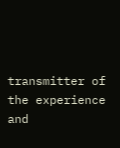transmitter of the experience and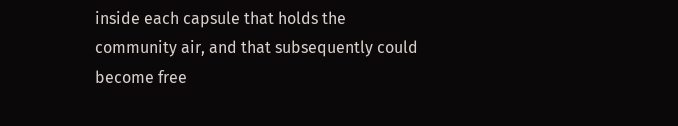inside each capsule that holds the community air, and that subsequently could become free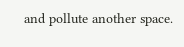and pollute another space.